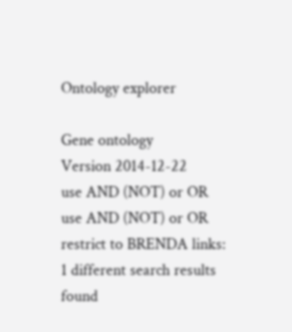Ontology explorer

Gene ontology
Version 2014-12-22
use AND (NOT) or OR
use AND (NOT) or OR
restrict to BRENDA links:
1 different search results found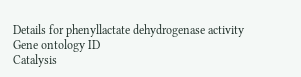Details for phenyllactate dehydrogenase activity
Gene ontology ID
Catalysis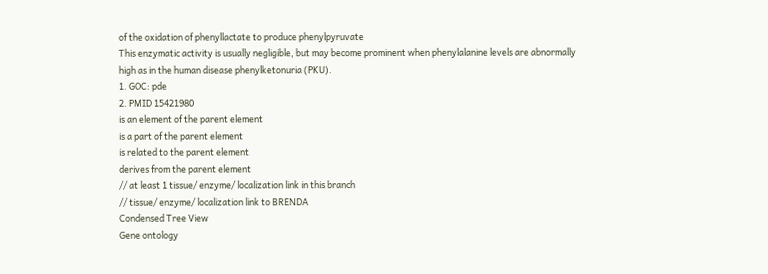of the oxidation of phenyllactate to produce phenylpyruvate
This enzymatic activity is usually negligible, but may become prominent when phenylalanine levels are abnormally high as in the human disease phenylketonuria (PKU).
1. GOC: pde
2. PMID 15421980
is an element of the parent element
is a part of the parent element
is related to the parent element
derives from the parent element
// at least 1 tissue/ enzyme/ localization link in this branch
// tissue/ enzyme/ localization link to BRENDA
Condensed Tree View
Gene ontology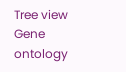Tree view
Gene ontology